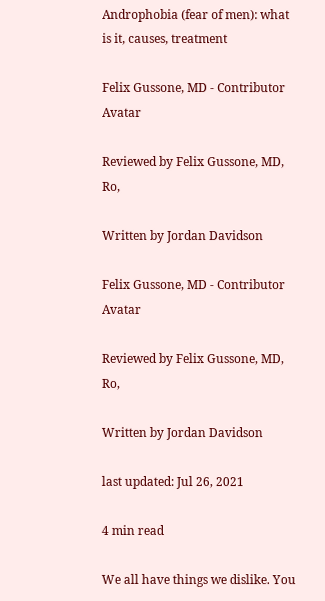Androphobia (fear of men): what is it, causes, treatment

Felix Gussone, MD - Contributor Avatar

Reviewed by Felix Gussone, MD, Ro,

Written by Jordan Davidson

Felix Gussone, MD - Contributor Avatar

Reviewed by Felix Gussone, MD, Ro,

Written by Jordan Davidson

last updated: Jul 26, 2021

4 min read

We all have things we dislike. You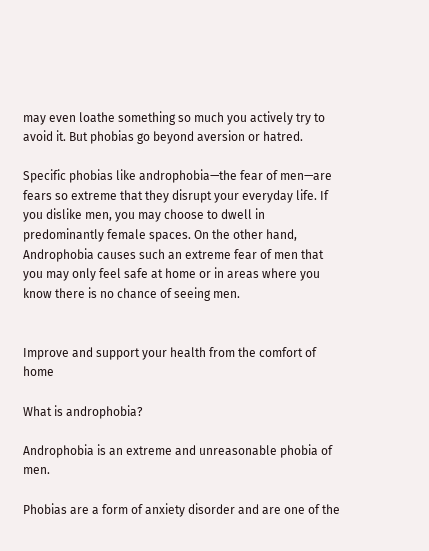may even loathe something so much you actively try to avoid it. But phobias go beyond aversion or hatred.

Specific phobias like androphobia—the fear of men—are fears so extreme that they disrupt your everyday life. If you dislike men, you may choose to dwell in predominantly female spaces. On the other hand, Androphobia causes such an extreme fear of men that you may only feel safe at home or in areas where you know there is no chance of seeing men.


Improve and support your health from the comfort of home

What is androphobia?

Androphobia is an extreme and unreasonable phobia of men.

Phobias are a form of anxiety disorder and are one of the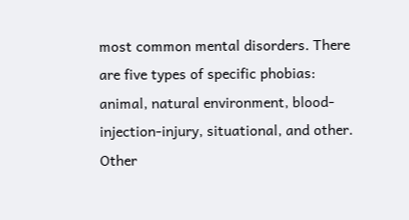most common mental disorders. There are five types of specific phobias: animal, natural environment, blood-injection-injury, situational, and other. Other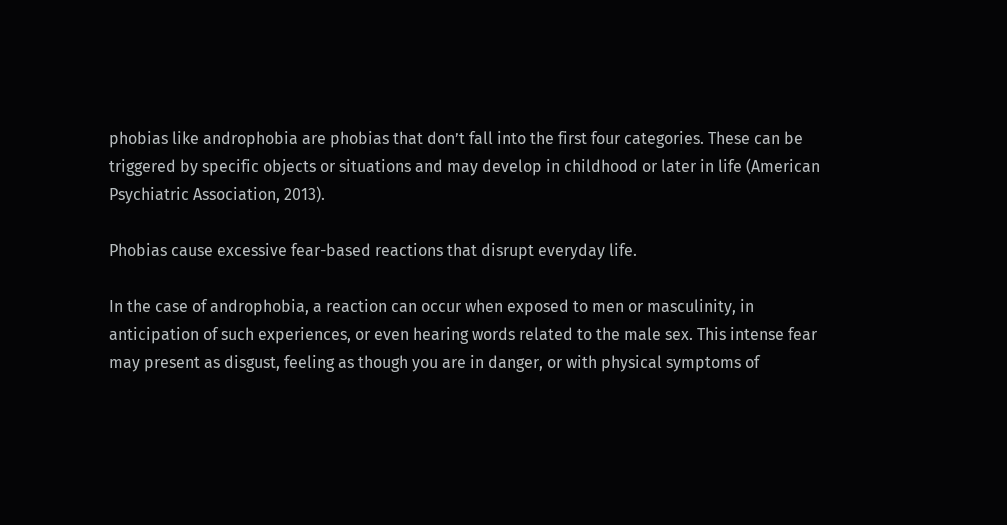phobias like androphobia are phobias that don’t fall into the first four categories. These can be triggered by specific objects or situations and may develop in childhood or later in life (American Psychiatric Association, 2013).

Phobias cause excessive fear-based reactions that disrupt everyday life.

In the case of androphobia, a reaction can occur when exposed to men or masculinity, in anticipation of such experiences, or even hearing words related to the male sex. This intense fear may present as disgust, feeling as though you are in danger, or with physical symptoms of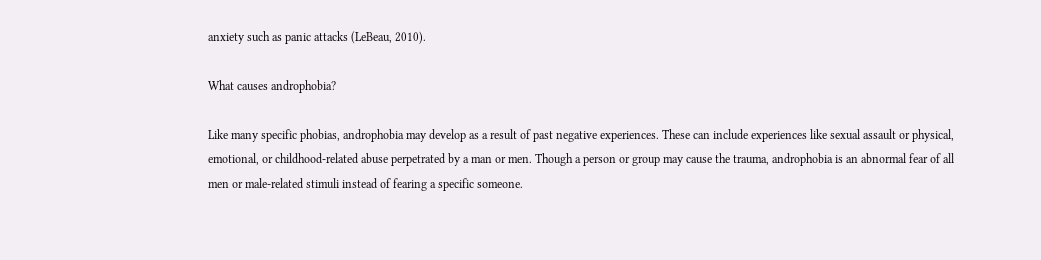anxiety such as panic attacks (LeBeau, 2010).

What causes androphobia?

Like many specific phobias, androphobia may develop as a result of past negative experiences. These can include experiences like sexual assault or physical, emotional, or childhood-related abuse perpetrated by a man or men. Though a person or group may cause the trauma, androphobia is an abnormal fear of all men or male-related stimuli instead of fearing a specific someone.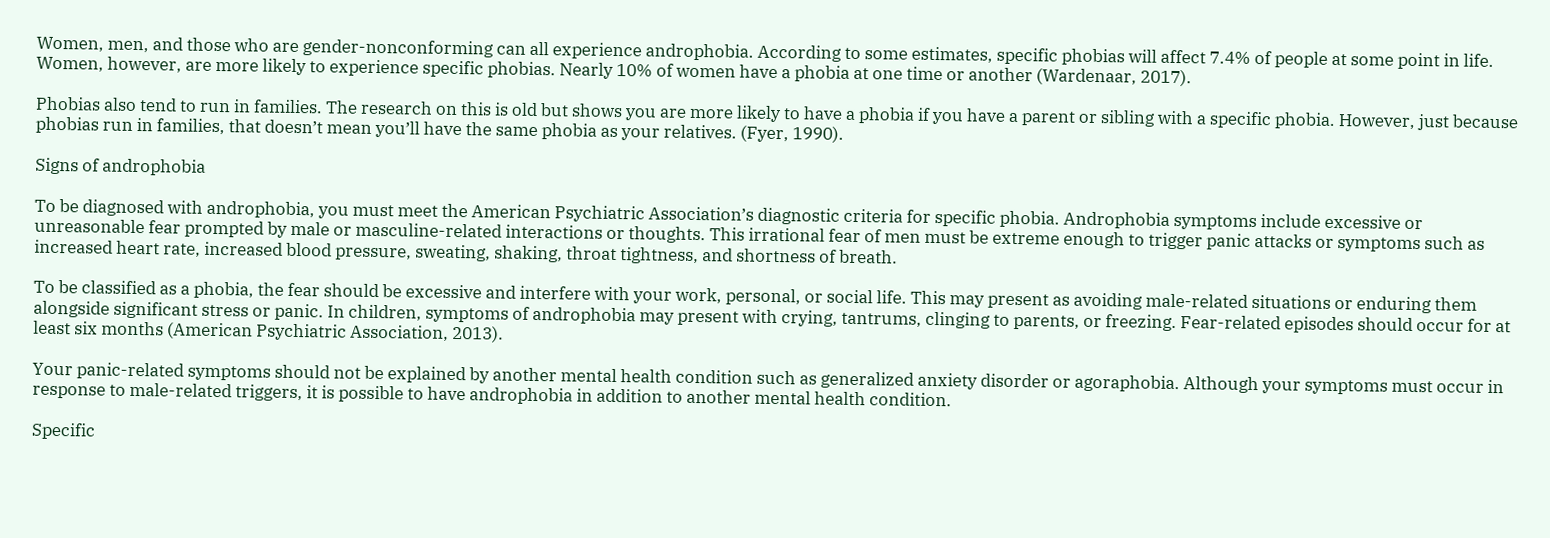Women, men, and those who are gender-nonconforming can all experience androphobia. According to some estimates, specific phobias will affect 7.4% of people at some point in life. Women, however, are more likely to experience specific phobias. Nearly 10% of women have a phobia at one time or another (Wardenaar, 2017).

Phobias also tend to run in families. The research on this is old but shows you are more likely to have a phobia if you have a parent or sibling with a specific phobia. However, just because phobias run in families, that doesn’t mean you’ll have the same phobia as your relatives. (Fyer, 1990).

Signs of androphobia

To be diagnosed with androphobia, you must meet the American Psychiatric Association’s diagnostic criteria for specific phobia. Androphobia symptoms include excessive or unreasonable fear prompted by male or masculine-related interactions or thoughts. This irrational fear of men must be extreme enough to trigger panic attacks or symptoms such as increased heart rate, increased blood pressure, sweating, shaking, throat tightness, and shortness of breath.

To be classified as a phobia, the fear should be excessive and interfere with your work, personal, or social life. This may present as avoiding male-related situations or enduring them alongside significant stress or panic. In children, symptoms of androphobia may present with crying, tantrums, clinging to parents, or freezing. Fear-related episodes should occur for at least six months (American Psychiatric Association, 2013).

Your panic-related symptoms should not be explained by another mental health condition such as generalized anxiety disorder or agoraphobia. Although your symptoms must occur in response to male-related triggers, it is possible to have androphobia in addition to another mental health condition.

Specific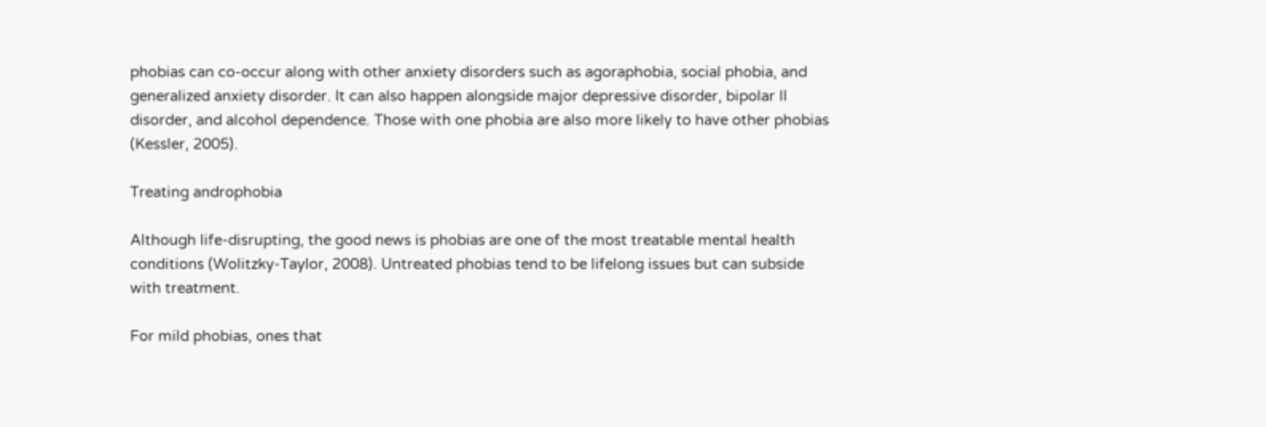phobias can co-occur along with other anxiety disorders such as agoraphobia, social phobia, and generalized anxiety disorder. It can also happen alongside major depressive disorder, bipolar II disorder, and alcohol dependence. Those with one phobia are also more likely to have other phobias (Kessler, 2005).

Treating androphobia

Although life-disrupting, the good news is phobias are one of the most treatable mental health conditions (Wolitzky-Taylor, 2008). Untreated phobias tend to be lifelong issues but can subside with treatment.

For mild phobias, ones that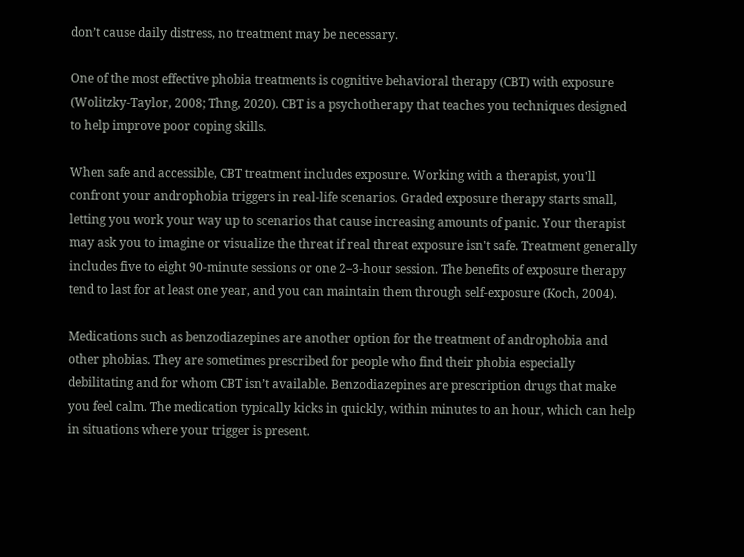don’t cause daily distress, no treatment may be necessary.

One of the most effective phobia treatments is cognitive behavioral therapy (CBT) with exposure (Wolitzky-Taylor, 2008; Thng, 2020). CBT is a psychotherapy that teaches you techniques designed to help improve poor coping skills.

When safe and accessible, CBT treatment includes exposure. Working with a therapist, you'll confront your androphobia triggers in real-life scenarios. Graded exposure therapy starts small, letting you work your way up to scenarios that cause increasing amounts of panic. Your therapist may ask you to imagine or visualize the threat if real threat exposure isn't safe. Treatment generally includes five to eight 90-minute sessions or one 2–3-hour session. The benefits of exposure therapy tend to last for at least one year, and you can maintain them through self-exposure (Koch, 2004).

Medications such as benzodiazepines are another option for the treatment of androphobia and other phobias. They are sometimes prescribed for people who find their phobia especially debilitating and for whom CBT isn’t available. Benzodiazepines are prescription drugs that make you feel calm. The medication typically kicks in quickly, within minutes to an hour, which can help in situations where your trigger is present.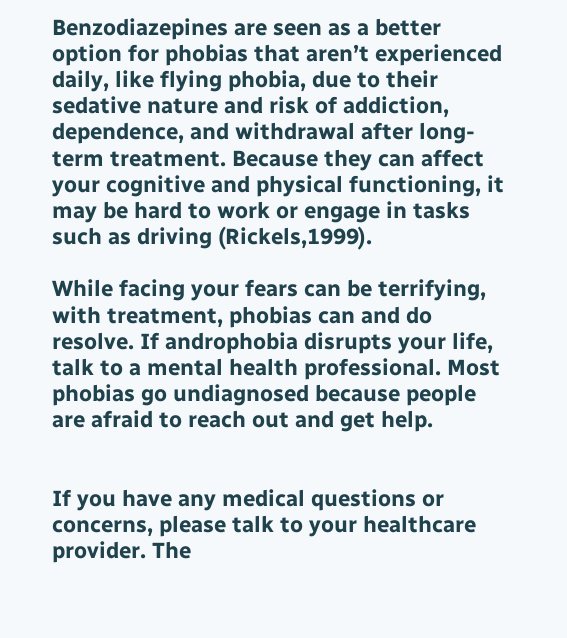Benzodiazepines are seen as a better option for phobias that aren’t experienced daily, like flying phobia, due to their sedative nature and risk of addiction, dependence, and withdrawal after long-term treatment. Because they can affect your cognitive and physical functioning, it may be hard to work or engage in tasks such as driving (Rickels,1999).

While facing your fears can be terrifying, with treatment, phobias can and do resolve. If androphobia disrupts your life, talk to a mental health professional. Most phobias go undiagnosed because people are afraid to reach out and get help.


If you have any medical questions or concerns, please talk to your healthcare provider. The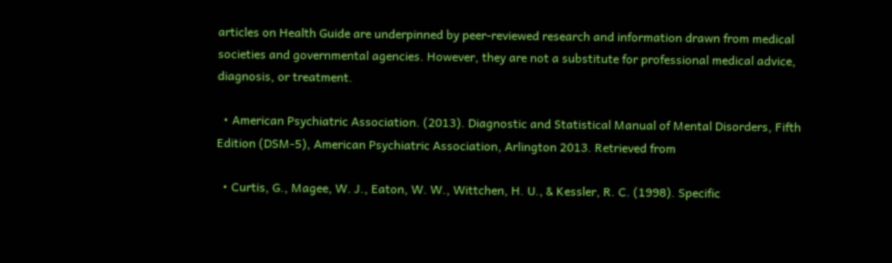articles on Health Guide are underpinned by peer-reviewed research and information drawn from medical societies and governmental agencies. However, they are not a substitute for professional medical advice, diagnosis, or treatment.

  • American Psychiatric Association. (2013). Diagnostic and Statistical Manual of Mental Disorders, Fifth Edition (DSM-5), American Psychiatric Association, Arlington 2013. Retrieved from

  • Curtis, G., Magee, W. J., Eaton, W. W., Wittchen, H. U., & Kessler, R. C. (1998). Specific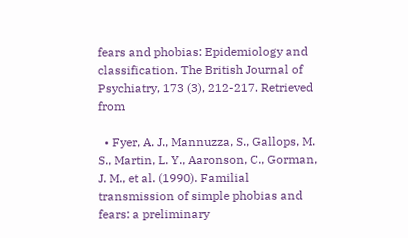fears and phobias: Epidemiology and classification. The British Journal of Psychiatry, 173 (3), 212-217. Retrieved from

  • Fyer, A. J., Mannuzza, S., Gallops, M. S., Martin, L. Y., Aaronson, C., Gorman, J. M., et al. (1990). Familial transmission of simple phobias and fears: a preliminary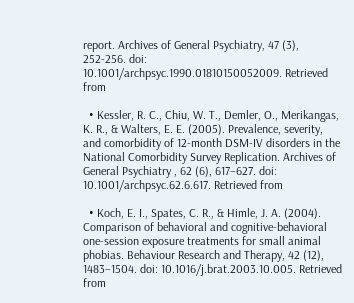report. Archives of General Psychiatry, 47 (3), 252-256. doi: 10.1001/archpsyc.1990.01810150052009. Retrieved from

  • Kessler, R. C., Chiu, W. T., Demler, O., Merikangas, K. R., & Walters, E. E. (2005). Prevalence, severity, and comorbidity of 12-month DSM-IV disorders in the National Comorbidity Survey Replication. Archives of General Psychiatry , 62 (6), 617–627. doi: 10.1001/archpsyc.62.6.617. Retrieved from

  • Koch, E. I., Spates, C. R., & Himle, J. A. (2004). Comparison of behavioral and cognitive-behavioral one-session exposure treatments for small animal phobias. Behaviour Research and Therapy, 42 (12), 1483–1504. doi: 10.1016/j.brat.2003.10.005. Retrieved from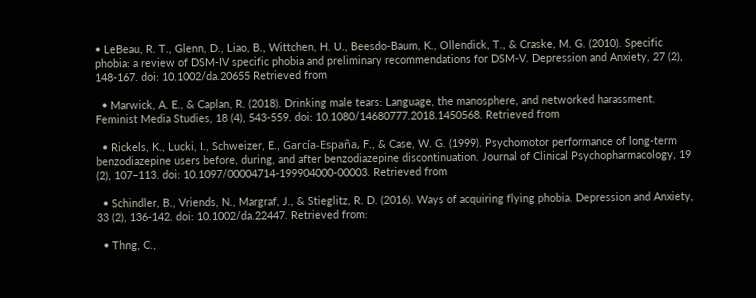• LeBeau, R. T., Glenn, D., Liao, B., Wittchen, H. U., Beesdo‐Baum, K., Ollendick, T., & Craske, M. G. (2010). Specific phobia: a review of DSM‐IV specific phobia and preliminary recommendations for DSM‐V. Depression and Anxiety, 27 (2), 148-167. doi: 10.1002/da.20655 Retrieved from

  • Marwick, A. E., & Caplan, R. (2018). Drinking male tears: Language, the manosphere, and networked harassment. Feminist Media Studies, 18 (4), 543-559. doi: 10.1080/14680777.2018.1450568. Retrieved from

  • Rickels, K., Lucki, I., Schweizer, E., García-España, F., & Case, W. G. (1999). Psychomotor performance of long-term benzodiazepine users before, during, and after benzodiazepine discontinuation. Journal of Clinical Psychopharmacology, 19 (2), 107–113. doi: 10.1097/00004714-199904000-00003. Retrieved from

  • Schindler, B., Vriends, N., Margraf, J., & Stieglitz, R. D. (2016). Ways of acquiring flying phobia. Depression and Anxiety, 33 (2), 136-142. doi: 10.1002/da.22447. Retrieved from:

  • Thng, C.,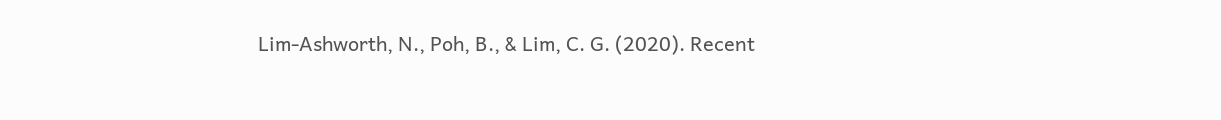Lim-Ashworth, N., Poh, B., & Lim, C. G. (2020). Recent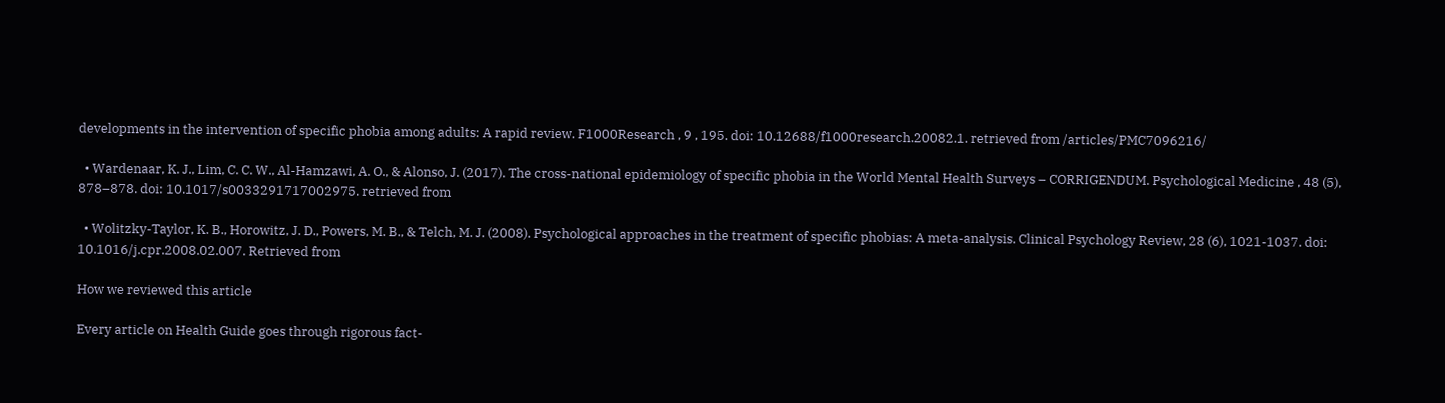developments in the intervention of specific phobia among adults: A rapid review. F1000Research , 9 , 195. doi: 10.12688/f1000research.20082.1. retrieved from /articles/PMC7096216/

  • Wardenaar, K. J., Lim, C. C. W., Al-Hamzawi, A. O., & Alonso, J. (2017). The cross-national epidemiology of specific phobia in the World Mental Health Surveys – CORRIGENDUM. Psychological Medicine , 48 (5), 878–878. doi: 10.1017/s0033291717002975. retrieved from

  • Wolitzky-Taylor, K. B., Horowitz, J. D., Powers, M. B., & Telch, M. J. (2008). Psychological approaches in the treatment of specific phobias: A meta-analysis. Clinical Psychology Review, 28 (6), 1021-1037. doi: 10.1016/j.cpr.2008.02.007. Retrieved from

How we reviewed this article

Every article on Health Guide goes through rigorous fact-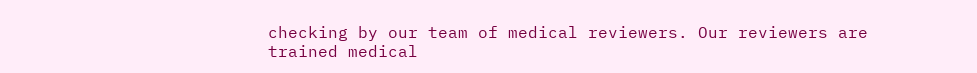checking by our team of medical reviewers. Our reviewers are trained medical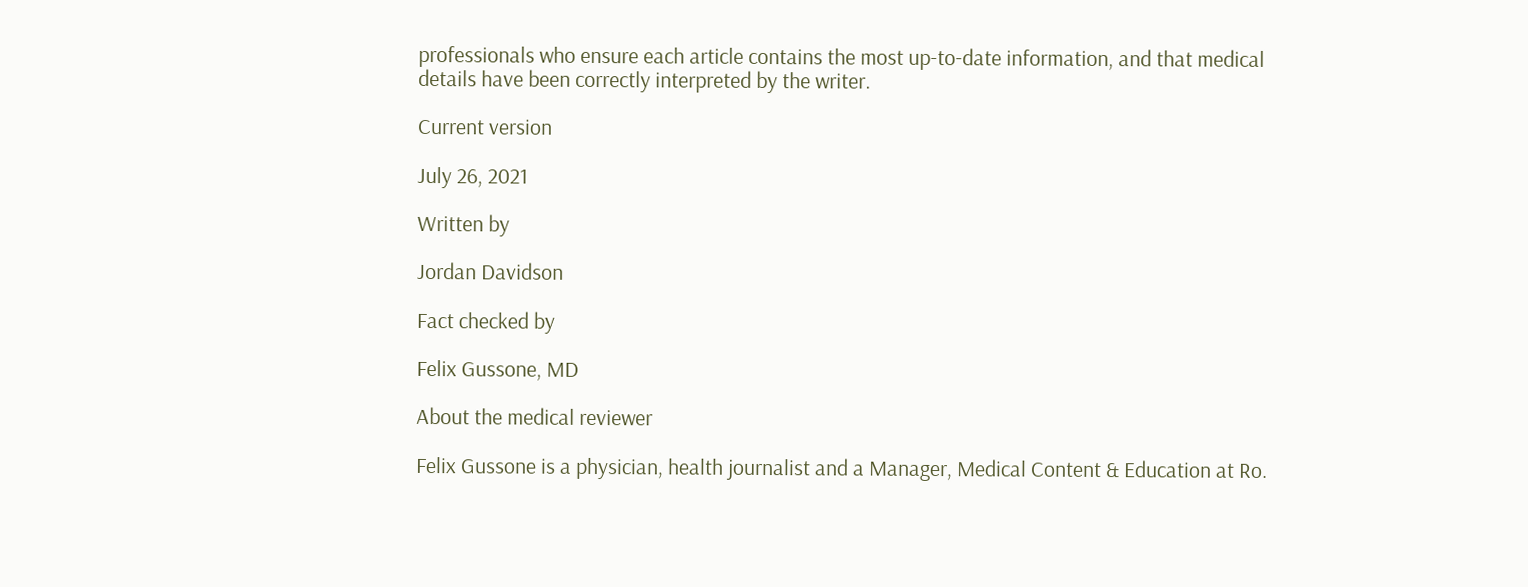professionals who ensure each article contains the most up-to-date information, and that medical details have been correctly interpreted by the writer.

Current version

July 26, 2021

Written by

Jordan Davidson

Fact checked by

Felix Gussone, MD

About the medical reviewer

Felix Gussone is a physician, health journalist and a Manager, Medical Content & Education at Ro.